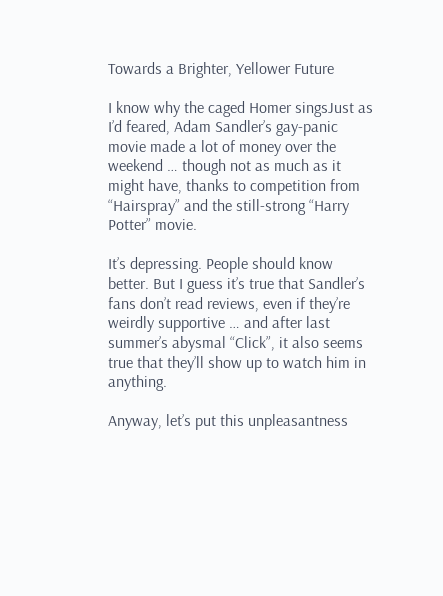Towards a Brighter, Yellower Future

I know why the caged Homer singsJust as I’d feared, Adam Sandler’s gay-panic movie made a lot of money over the weekend … though not as much as it might have, thanks to competition from “Hairspray” and the still-strong “Harry Potter” movie.

It’s depressing. People should know better. But I guess it’s true that Sandler’s fans don’t read reviews, even if they’re weirdly supportive … and after last summer’s abysmal “Click”, it also seems true that they’ll show up to watch him in anything.

Anyway, let’s put this unpleasantness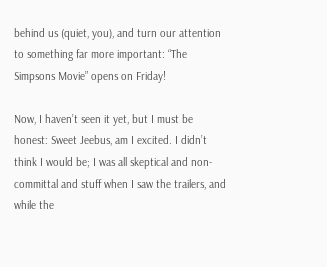behind us (quiet, you), and turn our attention to something far more important: “The Simpsons Movie” opens on Friday!

Now, I haven’t seen it yet, but I must be honest: Sweet Jeebus, am I excited. I didn’t think I would be; I was all skeptical and non-committal and stuff when I saw the trailers, and while the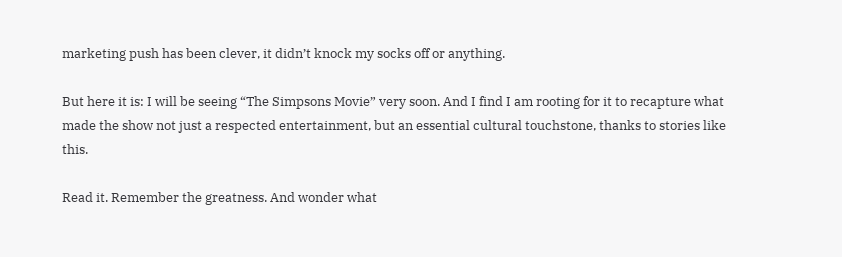marketing push has been clever, it didn’t knock my socks off or anything.

But here it is: I will be seeing “The Simpsons Movie” very soon. And I find I am rooting for it to recapture what made the show not just a respected entertainment, but an essential cultural touchstone, thanks to stories like this.

Read it. Remember the greatness. And wonder what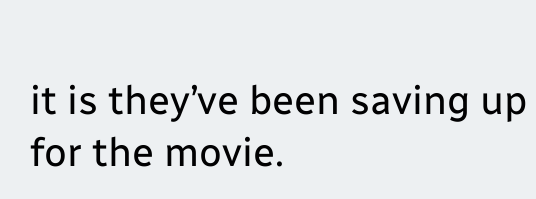it is they’ve been saving up for the movie.